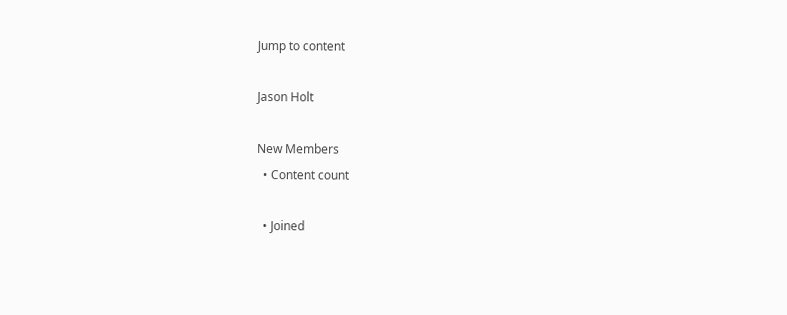Jump to content

Jason Holt

New Members
  • Content count

  • Joined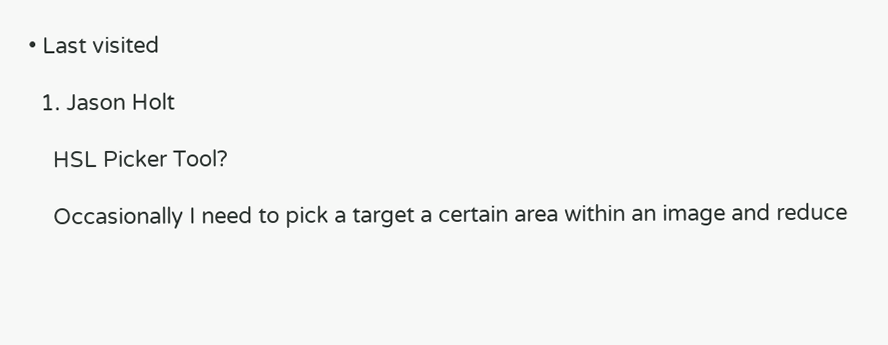• Last visited

  1. Jason Holt

    HSL Picker Tool?

    Occasionally I need to pick a target a certain area within an image and reduce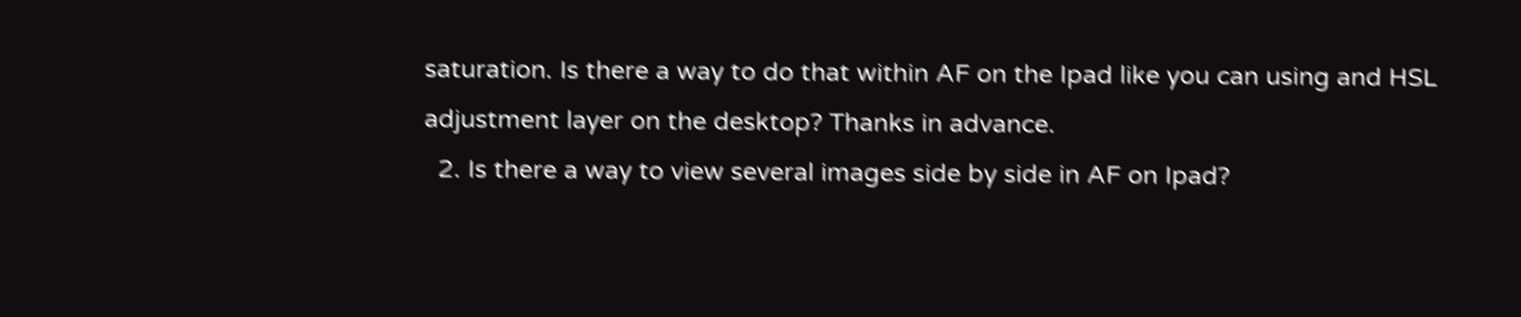saturation. Is there a way to do that within AF on the Ipad like you can using and HSL adjustment layer on the desktop? Thanks in advance.
  2. Is there a way to view several images side by side in AF on Ipad?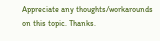Appreciate any thoughts/workarounds on this topic. Thanks.